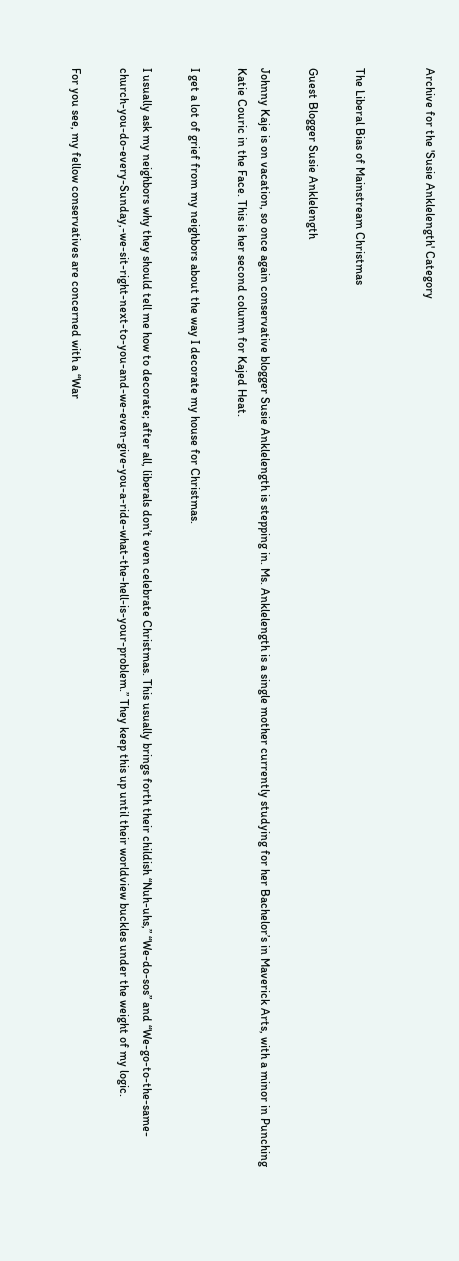Archive for the 'Susie Anklelength' Category


The Liberal Bias of Mainstream Christmas

Guest Blogger Susie Anklelength

Johnny Kaje is on vacation, so once again conservative blogger Susie Anklelength is stepping in. Ms. Anklelength is a single mother currently studying for her Bachelor’s in Maverick Arts, with a minor in Punching Katie Couric in the Face. This is her second column for Kajed Heat.

I get a lot of grief from my neighbors about the way I decorate my house for Christmas.

I usually ask my neighbors why they should tell me how to decorate; after all, liberals don’t even celebrate Christmas. This usually brings forth their childish “Nuh-uhs,” “We-do-sos” and “We-go-to-the-same-church-you-do-every-Sunday,-we-sit-right-next-to-you-and-we-even-give-you-a-ride-what-the-hell-is-your-problem.” They keep this up until their worldview buckles under the weight of my logic.

For you see, my fellow conservatives are concerned with a “War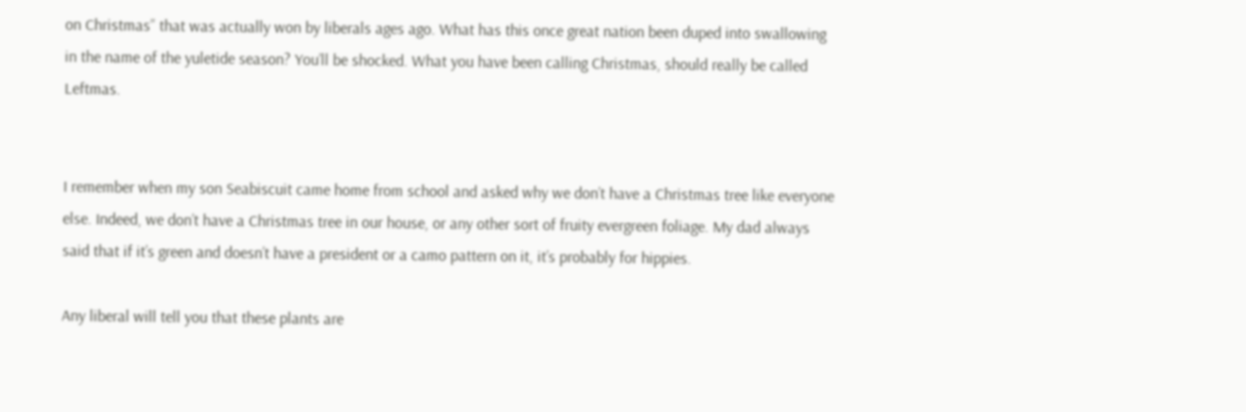on Christmas” that was actually won by liberals ages ago. What has this once great nation been duped into swallowing in the name of the yuletide season? You’ll be shocked. What you have been calling Christmas, should really be called Leftmas.


I remember when my son Seabiscuit came home from school and asked why we don’t have a Christmas tree like everyone else. Indeed, we don’t have a Christmas tree in our house, or any other sort of fruity evergreen foliage. My dad always said that if it’s green and doesn’t have a president or a camo pattern on it, it’s probably for hippies.

Any liberal will tell you that these plants are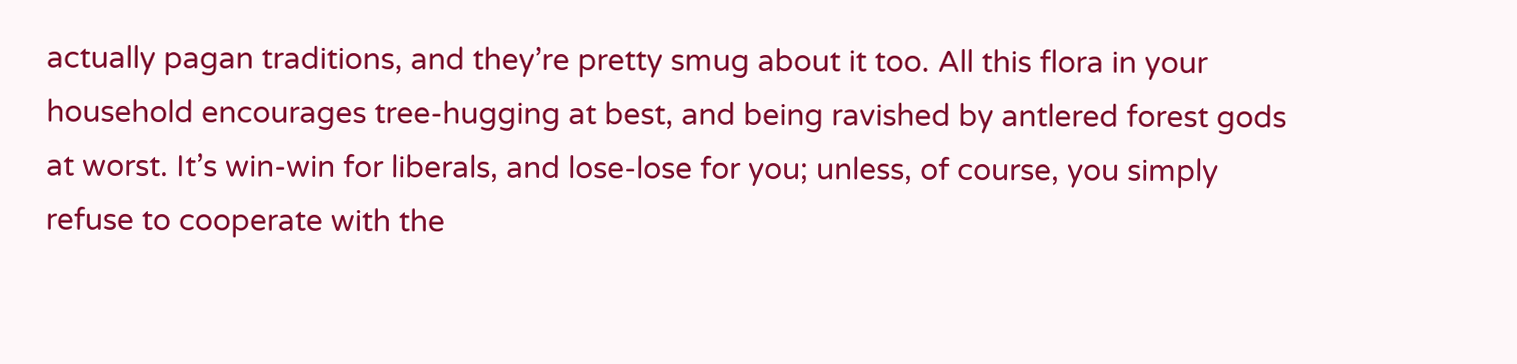actually pagan traditions, and they’re pretty smug about it too. All this flora in your household encourages tree-hugging at best, and being ravished by antlered forest gods at worst. It’s win-win for liberals, and lose-lose for you; unless, of course, you simply refuse to cooperate with the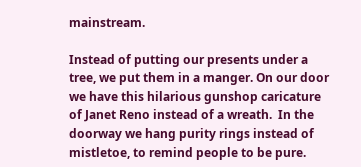mainstream.

Instead of putting our presents under a tree, we put them in a manger. On our door we have this hilarious gunshop caricature of Janet Reno instead of a wreath.  In the doorway we hang purity rings instead of mistletoe, to remind people to be pure.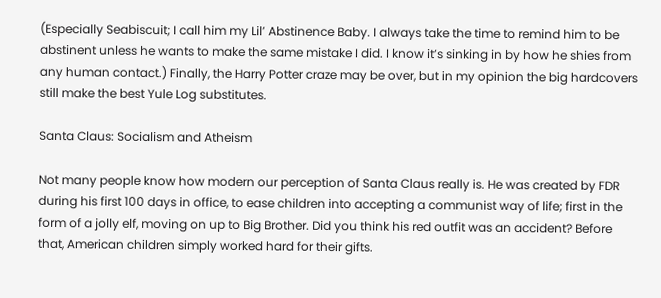(Especially Seabiscuit; I call him my Lil’ Abstinence Baby. I always take the time to remind him to be abstinent unless he wants to make the same mistake I did. I know it’s sinking in by how he shies from any human contact.) Finally, the Harry Potter craze may be over, but in my opinion the big hardcovers still make the best Yule Log substitutes.

Santa Claus: Socialism and Atheism

Not many people know how modern our perception of Santa Claus really is. He was created by FDR during his first 100 days in office, to ease children into accepting a communist way of life; first in the form of a jolly elf, moving on up to Big Brother. Did you think his red outfit was an accident? Before that, American children simply worked hard for their gifts.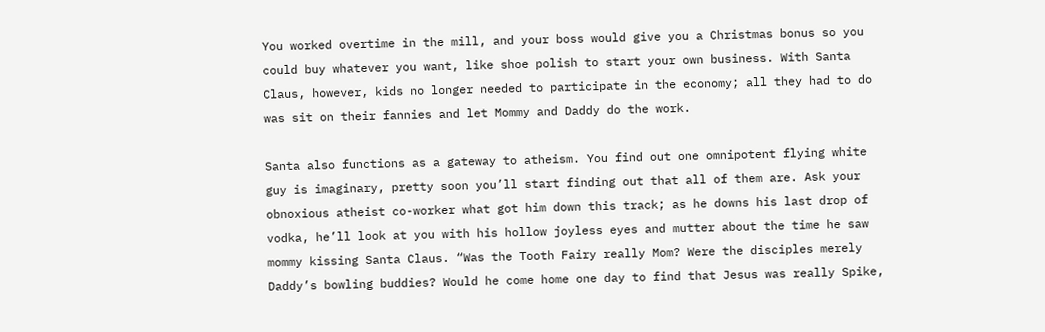You worked overtime in the mill, and your boss would give you a Christmas bonus so you could buy whatever you want, like shoe polish to start your own business. With Santa Claus, however, kids no longer needed to participate in the economy; all they had to do was sit on their fannies and let Mommy and Daddy do the work.

Santa also functions as a gateway to atheism. You find out one omnipotent flying white guy is imaginary, pretty soon you’ll start finding out that all of them are. Ask your obnoxious atheist co-worker what got him down this track; as he downs his last drop of vodka, he’ll look at you with his hollow joyless eyes and mutter about the time he saw mommy kissing Santa Claus. “Was the Tooth Fairy really Mom? Were the disciples merely Daddy’s bowling buddies? Would he come home one day to find that Jesus was really Spike,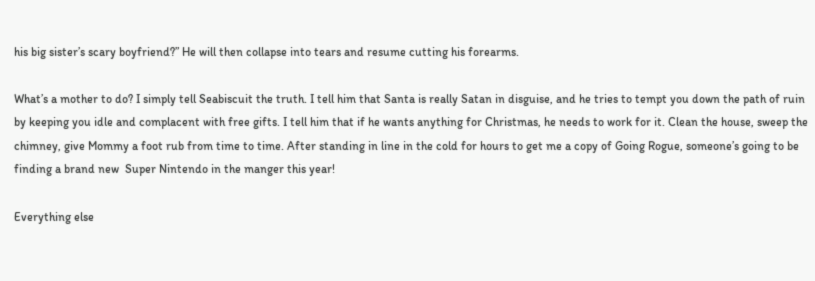his big sister’s scary boyfriend?” He will then collapse into tears and resume cutting his forearms.

What’s a mother to do? I simply tell Seabiscuit the truth. I tell him that Santa is really Satan in disguise, and he tries to tempt you down the path of ruin by keeping you idle and complacent with free gifts. I tell him that if he wants anything for Christmas, he needs to work for it. Clean the house, sweep the chimney, give Mommy a foot rub from time to time. After standing in line in the cold for hours to get me a copy of Going Rogue, someone’s going to be finding a brand new  Super Nintendo in the manger this year!

Everything else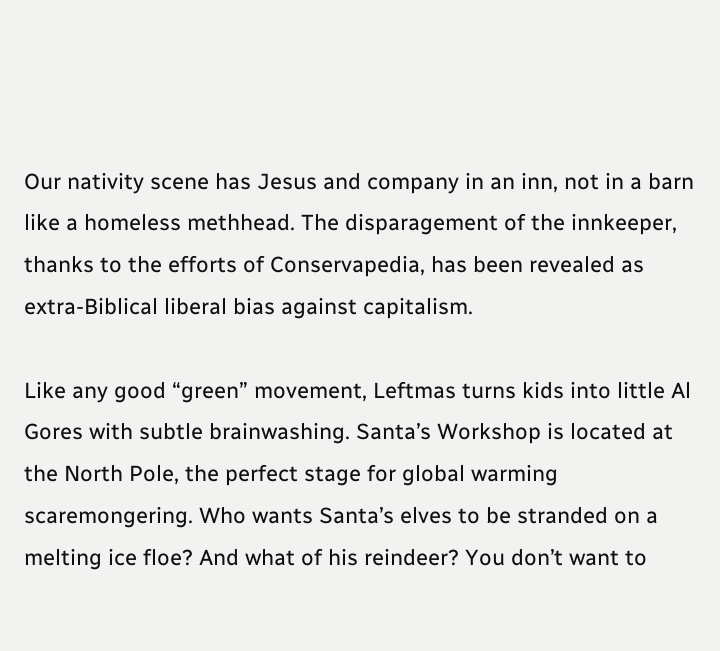Our nativity scene has Jesus and company in an inn, not in a barn like a homeless methhead. The disparagement of the innkeeper, thanks to the efforts of Conservapedia, has been revealed as extra-Biblical liberal bias against capitalism.

Like any good “green” movement, Leftmas turns kids into little Al Gores with subtle brainwashing. Santa’s Workshop is located at the North Pole, the perfect stage for global warming scaremongering. Who wants Santa’s elves to be stranded on a melting ice floe? And what of his reindeer? You don’t want to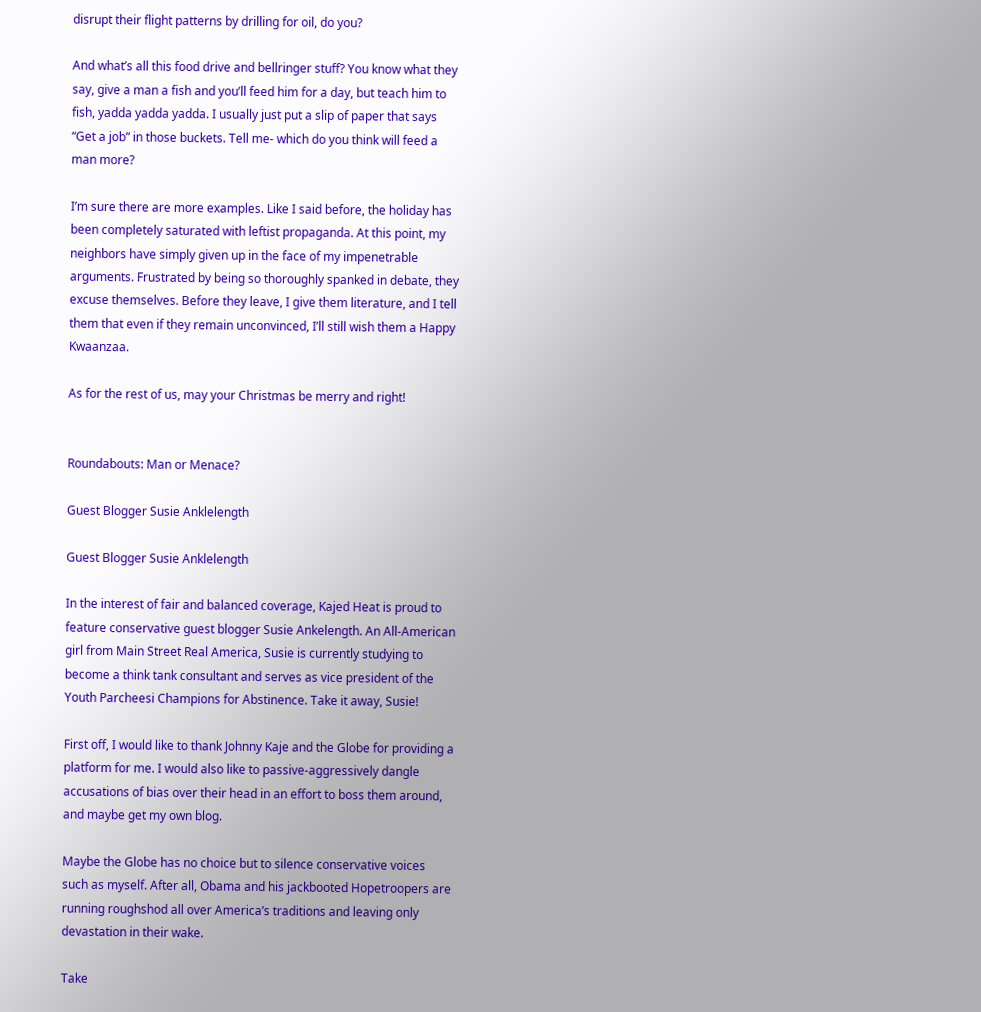disrupt their flight patterns by drilling for oil, do you?

And what’s all this food drive and bellringer stuff? You know what they say, give a man a fish and you’ll feed him for a day, but teach him to fish, yadda yadda yadda. I usually just put a slip of paper that says “Get a job” in those buckets. Tell me- which do you think will feed a man more?

I’m sure there are more examples. Like I said before, the holiday has been completely saturated with leftist propaganda. At this point, my neighbors have simply given up in the face of my impenetrable arguments. Frustrated by being so thoroughly spanked in debate, they excuse themselves. Before they leave, I give them literature, and I tell them that even if they remain unconvinced, I’ll still wish them a Happy Kwaanzaa.

As for the rest of us, may your Christmas be merry and right!


Roundabouts: Man or Menace?

Guest Blogger Susie Anklelength

Guest Blogger Susie Anklelength

In the interest of fair and balanced coverage, Kajed Heat is proud to feature conservative guest blogger Susie Ankelength. An All-American girl from Main Street Real America, Susie is currently studying to become a think tank consultant and serves as vice president of the Youth Parcheesi Champions for Abstinence. Take it away, Susie!

First off, I would like to thank Johnny Kaje and the Globe for providing a platform for me. I would also like to passive-aggressively dangle accusations of bias over their head in an effort to boss them around, and maybe get my own blog.

Maybe the Globe has no choice but to silence conservative voices such as myself. After all, Obama and his jackbooted Hopetroopers are running roughshod all over America’s traditions and leaving only devastation in their wake.

Take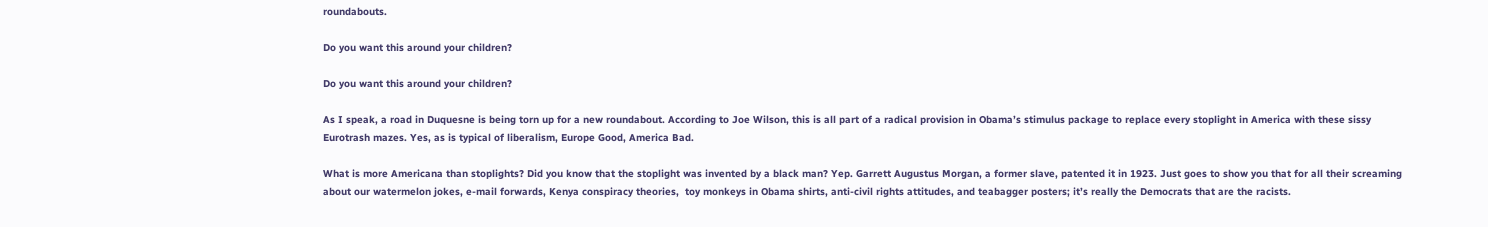roundabouts.

Do you want this around your children?

Do you want this around your children?

As I speak, a road in Duquesne is being torn up for a new roundabout. According to Joe Wilson, this is all part of a radical provision in Obama’s stimulus package to replace every stoplight in America with these sissy Eurotrash mazes. Yes, as is typical of liberalism, Europe Good, America Bad.

What is more Americana than stoplights? Did you know that the stoplight was invented by a black man? Yep. Garrett Augustus Morgan, a former slave, patented it in 1923. Just goes to show you that for all their screaming about our watermelon jokes, e-mail forwards, Kenya conspiracy theories,  toy monkeys in Obama shirts, anti-civil rights attitudes, and teabagger posters; it’s really the Democrats that are the racists.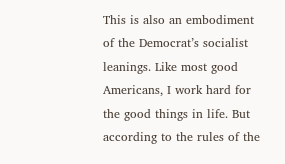This is also an embodiment of the Democrat’s socialist leanings. Like most good Americans, I work hard for the good things in life. But according to the rules of the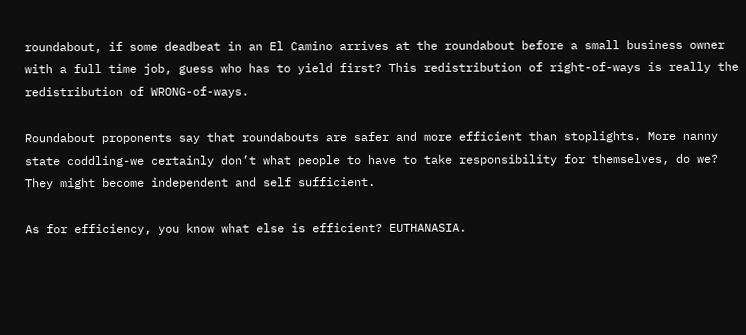roundabout, if some deadbeat in an El Camino arrives at the roundabout before a small business owner with a full time job, guess who has to yield first? This redistribution of right-of-ways is really the redistribution of WRONG-of-ways.

Roundabout proponents say that roundabouts are safer and more efficient than stoplights. More nanny state coddling-we certainly don’t what people to have to take responsibility for themselves, do we? They might become independent and self sufficient.

As for efficiency, you know what else is efficient? EUTHANASIA.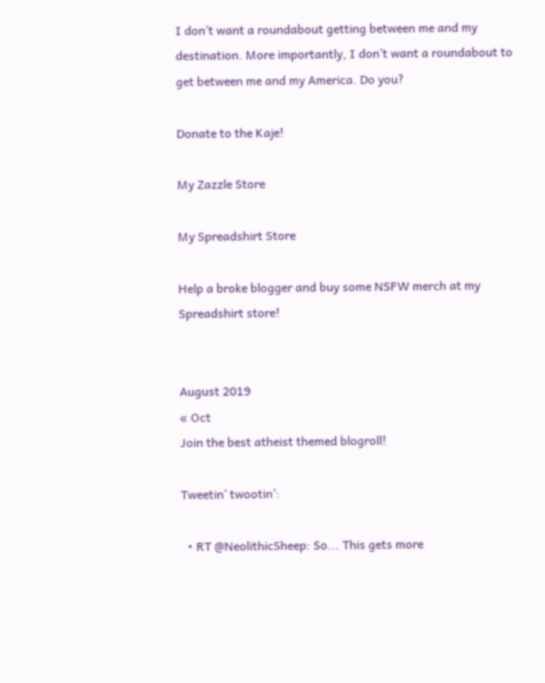I don’t want a roundabout getting between me and my destination. More importantly, I don’t want a roundabout to get between me and my America. Do you?

Donate to the Kaje!

My Zazzle Store

My Spreadshirt Store

Help a broke blogger and buy some NSFW merch at my Spreadshirt store!


August 2019
« Oct
Join the best atheist themed blogroll!

Tweetin’ twootin’:

  • RT @NeolithicSheep: So... This gets more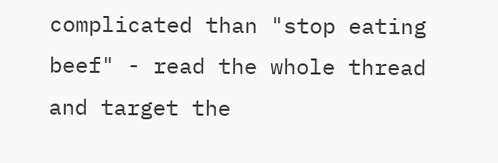complicated than "stop eating beef" - read the whole thread and target the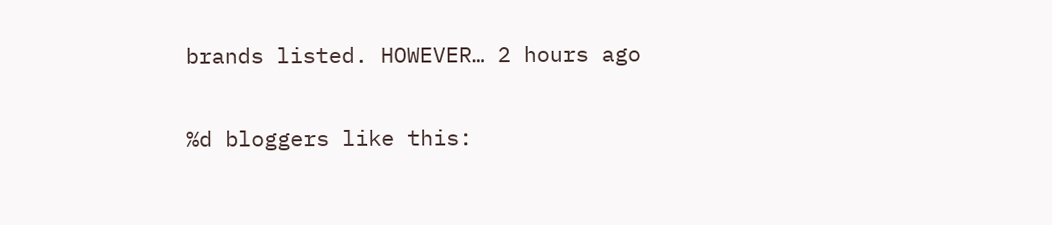brands listed. HOWEVER… 2 hours ago

%d bloggers like this: